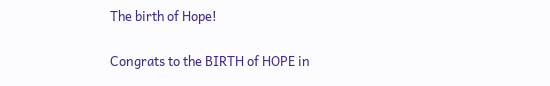The birth of Hope!

Congrats to the BIRTH of HOPE in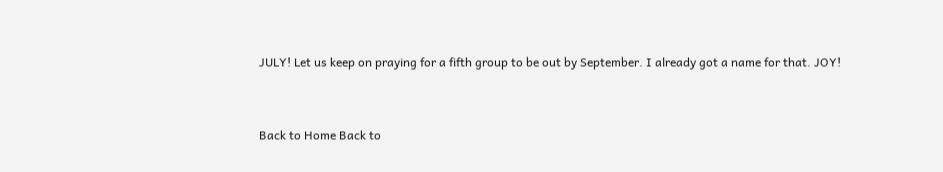JULY! Let us keep on praying for a fifth group to be out by September. I already got a name for that. JOY!


Back to Home Back to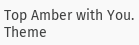Top Amber with You. Theme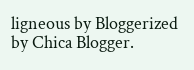ligneous by Bloggerized by Chica Blogger.